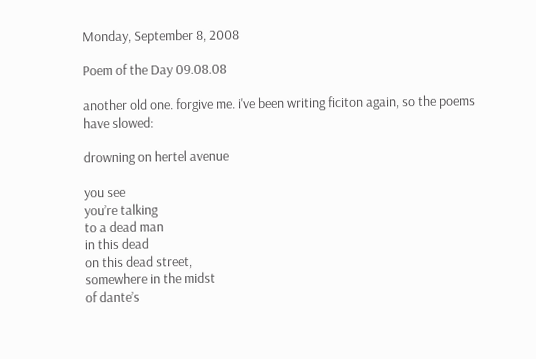Monday, September 8, 2008

Poem of the Day 09.08.08

another old one. forgive me. i've been writing ficiton again, so the poems have slowed:

drowning on hertel avenue

you see
you’re talking
to a dead man
in this dead
on this dead street,
somewhere in the midst
of dante’s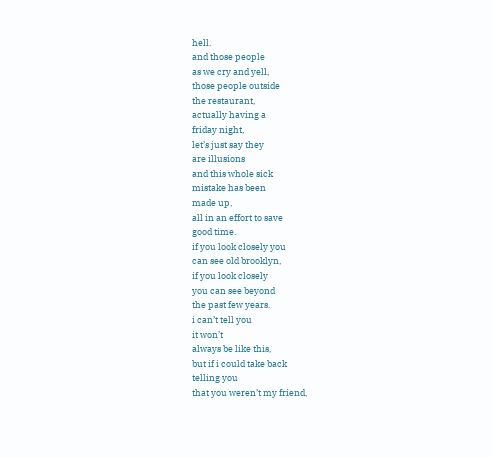hell.
and those people
as we cry and yell,
those people outside
the restaurant,
actually having a
friday night,
let’s just say they
are illusions
and this whole sick
mistake has been
made up,
all in an effort to save
good time.
if you look closely you
can see old brooklyn,
if you look closely
you can see beyond
the past few years.
i can’t tell you
it won’t
always be like this,
but if i could take back
telling you
that you weren’t my friend,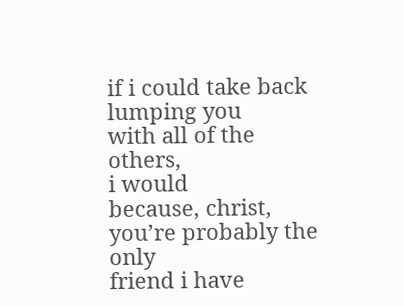if i could take back
lumping you
with all of the others,
i would
because, christ,
you’re probably the only
friend i have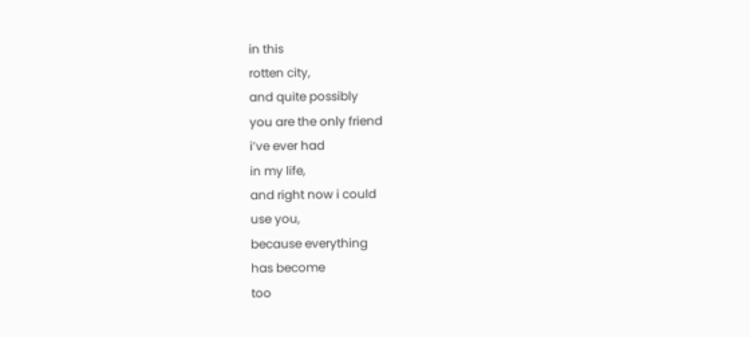in this
rotten city,
and quite possibly
you are the only friend
i’ve ever had
in my life,
and right now i could
use you,
because everything
has become
too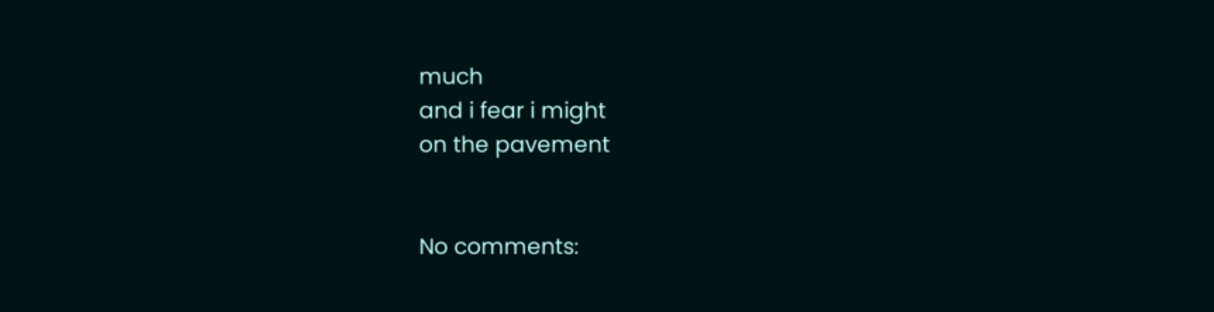much
and i fear i might
on the pavement


No comments: